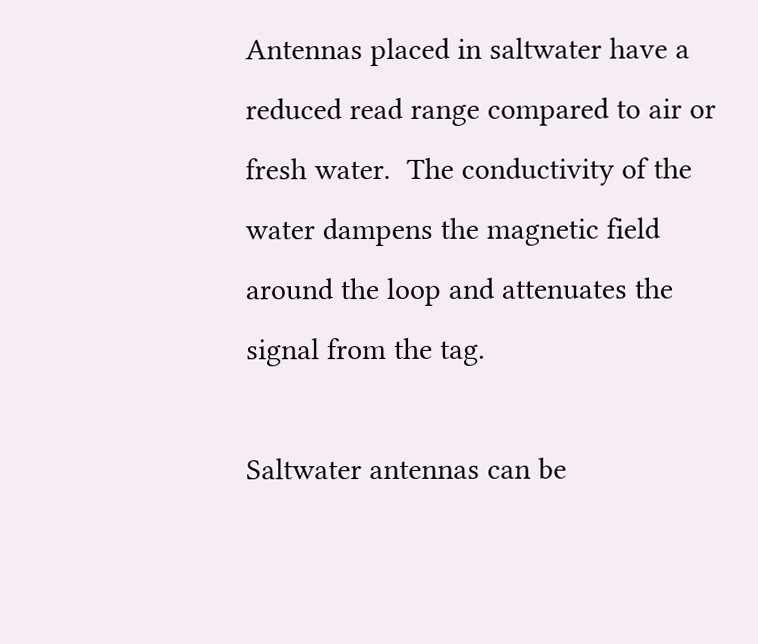Antennas placed in saltwater have a reduced read range compared to air or fresh water.  The conductivity of the water dampens the magnetic field around the loop and attenuates the signal from the tag.

Saltwater antennas can be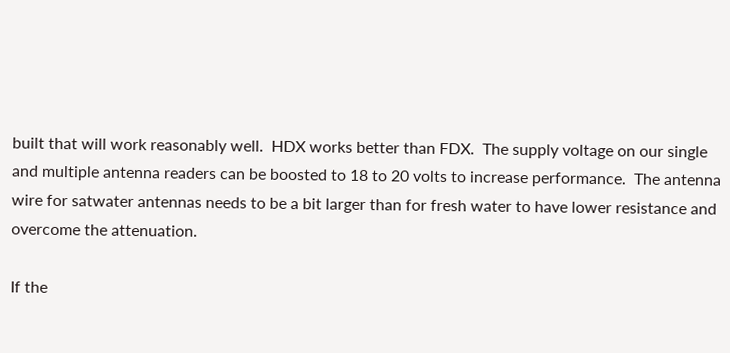built that will work reasonably well.  HDX works better than FDX.  The supply voltage on our single and multiple antenna readers can be boosted to 18 to 20 volts to increase performance.  The antenna wire for satwater antennas needs to be a bit larger than for fresh water to have lower resistance and overcome the attenuation.

If the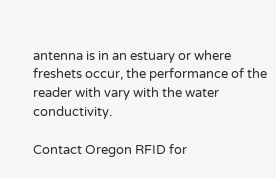antenna is in an estuary or where freshets occur, the performance of the reader with vary with the water conductivity.

Contact Oregon RFID for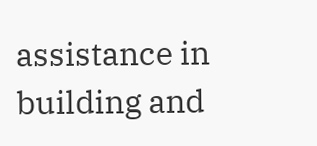assistance in building and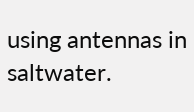using antennas in saltwater.